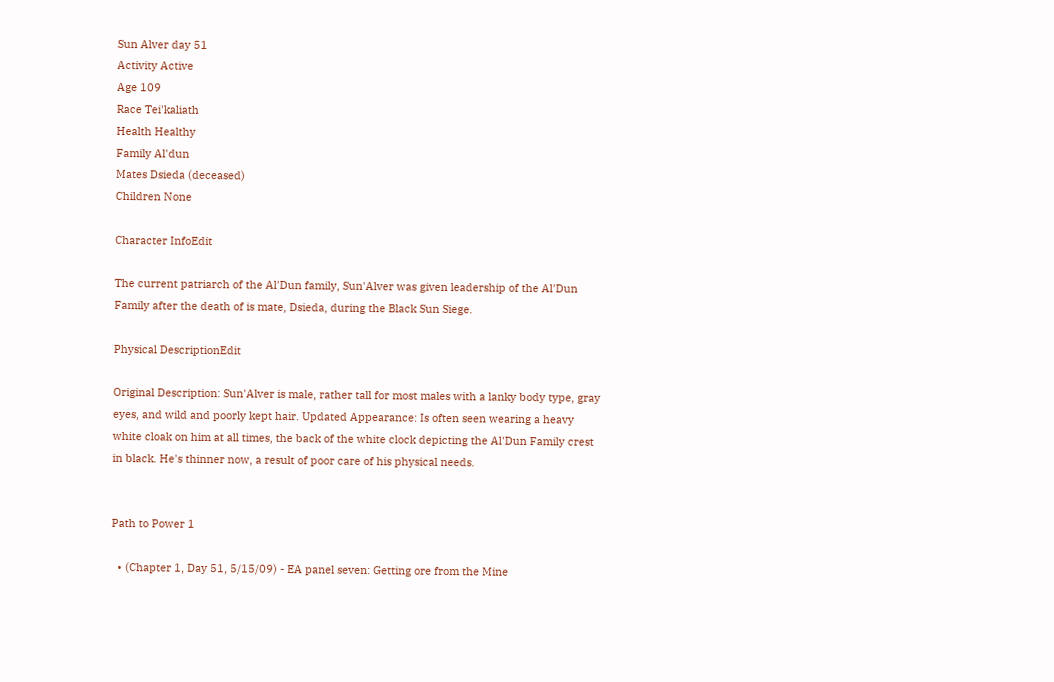Sun Alver day 51
Activity Active
Age 109
Race Tei'kaliath
Health Healthy
Family Al'dun
Mates Dsieda (deceased)
Children None

Character InfoEdit

The current patriarch of the Al'Dun family, Sun'Alver was given leadership of the Al'Dun Family after the death of is mate, Dsieda, during the Black Sun Siege.

Physical DescriptionEdit

Original Description: Sun'Alver is male, rather tall for most males with a lanky body type, gray eyes, and wild and poorly kept hair. Updated Appearance: Is often seen wearing a heavy white cloak on him at all times, the back of the white clock depicting the Al'Dun Family crest in black. He's thinner now, a result of poor care of his physical needs.


Path to Power 1

  • (Chapter 1, Day 51, 5/15/09) - EA panel seven: Getting ore from the Mine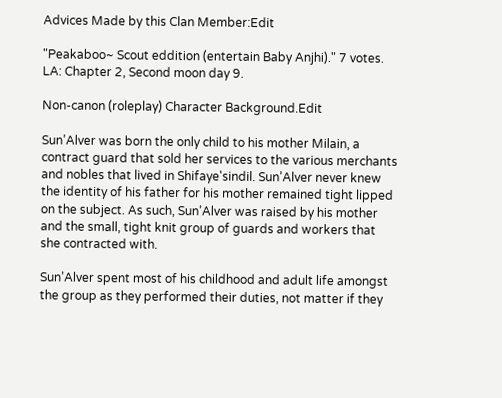Advices Made by this Clan Member:Edit

"Peakaboo~ Scout eddition (entertain Baby Anjhi)." 7 votes. LA: Chapter 2, Second moon day 9.

Non-canon (roleplay) Character Background.Edit

Sun’Alver was born the only child to his mother Milain, a contract guard that sold her services to the various merchants and nobles that lived in Shifaye'sindil. Sun’Alver never knew the identity of his father for his mother remained tight lipped on the subject. As such, Sun’Alver was raised by his mother and the small, tight knit group of guards and workers that she contracted with.

Sun’Alver spent most of his childhood and adult life amongst the group as they performed their duties, not matter if they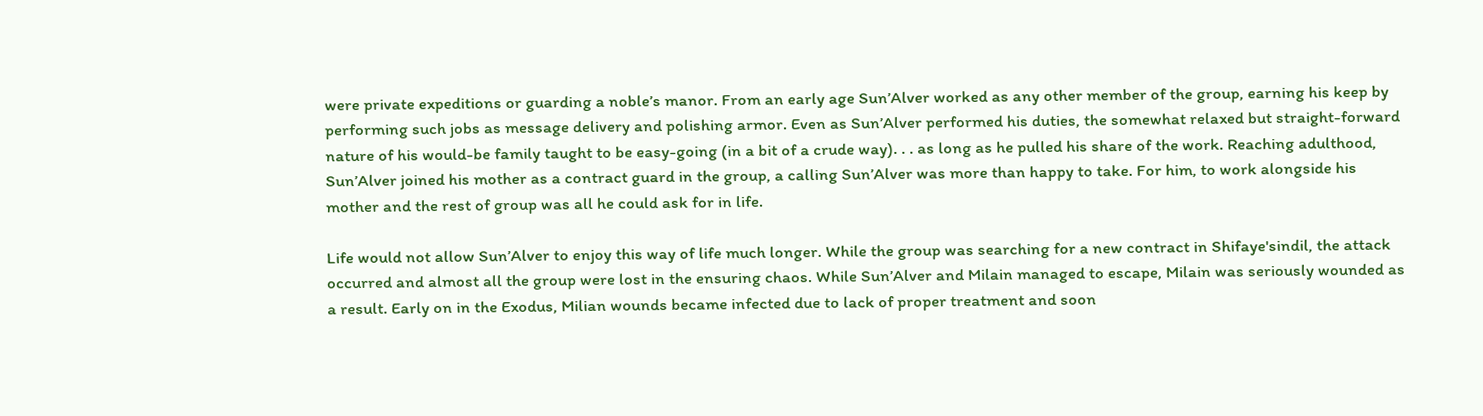were private expeditions or guarding a noble’s manor. From an early age Sun’Alver worked as any other member of the group, earning his keep by performing such jobs as message delivery and polishing armor. Even as Sun’Alver performed his duties, the somewhat relaxed but straight-forward nature of his would-be family taught to be easy-going (in a bit of a crude way). . . as long as he pulled his share of the work. Reaching adulthood, Sun’Alver joined his mother as a contract guard in the group, a calling Sun’Alver was more than happy to take. For him, to work alongside his mother and the rest of group was all he could ask for in life.

Life would not allow Sun’Alver to enjoy this way of life much longer. While the group was searching for a new contract in Shifaye'sindil, the attack occurred and almost all the group were lost in the ensuring chaos. While Sun’Alver and Milain managed to escape, Milain was seriously wounded as a result. Early on in the Exodus, Milian wounds became infected due to lack of proper treatment and soon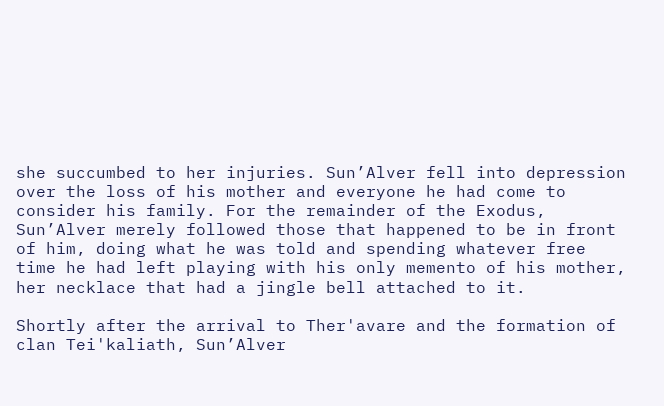she succumbed to her injuries. Sun’Alver fell into depression over the loss of his mother and everyone he had come to consider his family. For the remainder of the Exodus, Sun’Alver merely followed those that happened to be in front of him, doing what he was told and spending whatever free time he had left playing with his only memento of his mother, her necklace that had a jingle bell attached to it.

Shortly after the arrival to Ther'avare and the formation of clan Tei'kaliath, Sun’Alver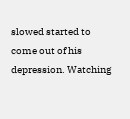slowed started to come out of his depression. Watching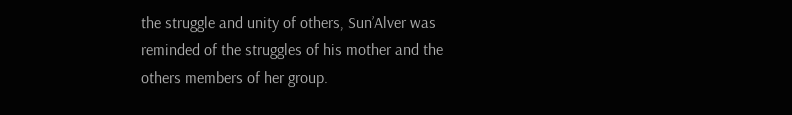the struggle and unity of others, Sun’Alver was reminded of the struggles of his mother and the others members of her group.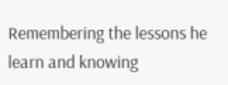Remembering the lessons he learn and knowing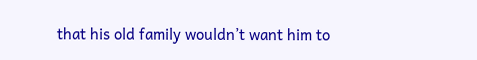that his old family wouldn’t want him to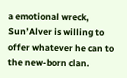a emotional wreck, Sun’Alver is willing to offer whatever he can to the new-born clan.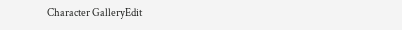Character GalleryEdit